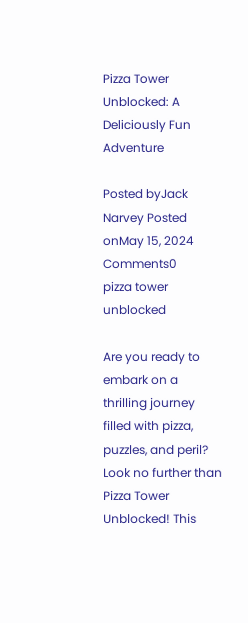Pizza Tower Unblocked: A Deliciously Fun Adventure

Posted byJack Narvey Posted onMay 15, 2024 Comments0
pizza tower unblocked

Are you ready to embark on a thrilling journey filled with pizza, puzzles, and peril? Look no further than Pizza Tower Unblocked! This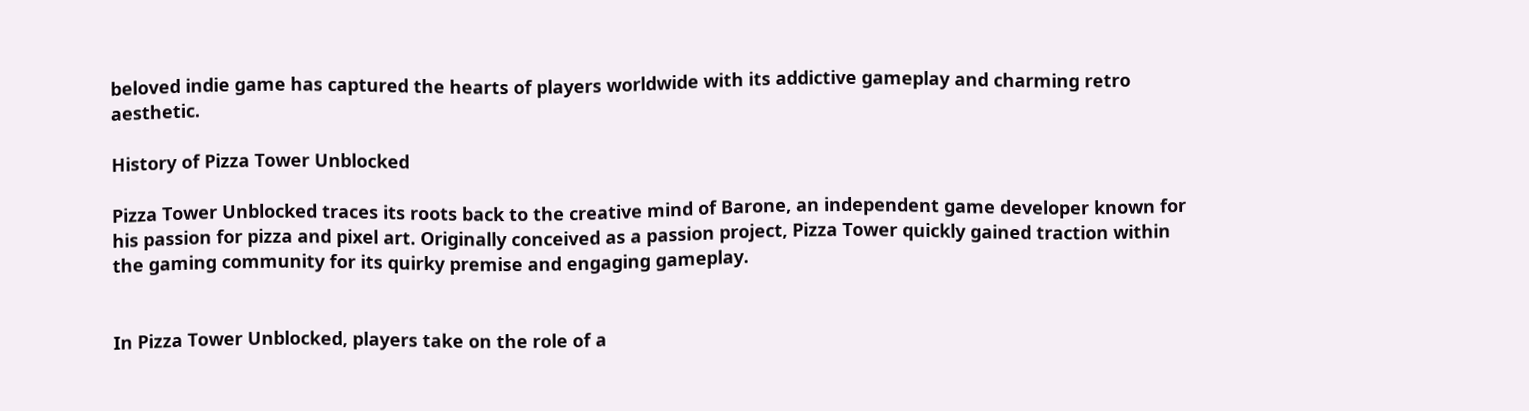beloved indie game has captured the hearts of players worldwide with its addictive gameplay and charming retro aesthetic.

History of Pizza Tower Unblocked

Pizza Tower Unblocked traces its roots back to the creative mind of Barone, an independent game developer known for his passion for pizza and pixel art. Originally conceived as a passion project, Pizza Tower quickly gained traction within the gaming community for its quirky premise and engaging gameplay.


In Pizza Tower Unblocked, players take on the role of a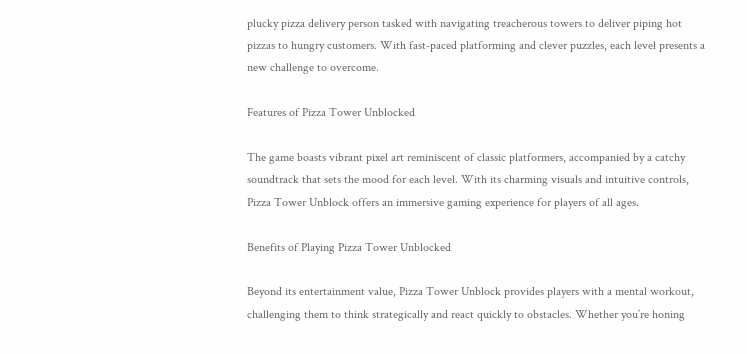plucky pizza delivery person tasked with navigating treacherous towers to deliver piping hot pizzas to hungry customers. With fast-paced platforming and clever puzzles, each level presents a new challenge to overcome.

Features of Pizza Tower Unblocked

The game boasts vibrant pixel art reminiscent of classic platformers, accompanied by a catchy soundtrack that sets the mood for each level. With its charming visuals and intuitive controls, Pizza Tower Unblock offers an immersive gaming experience for players of all ages.

Benefits of Playing Pizza Tower Unblocked

Beyond its entertainment value, Pizza Tower Unblock provides players with a mental workout, challenging them to think strategically and react quickly to obstacles. Whether you’re honing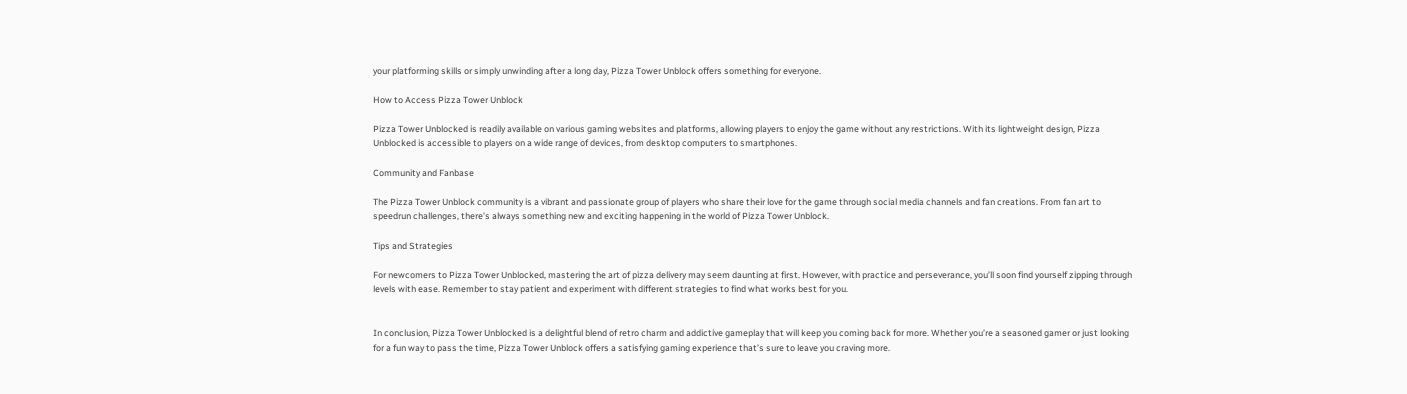your platforming skills or simply unwinding after a long day, Pizza Tower Unblock offers something for everyone.

How to Access Pizza Tower Unblock

Pizza Tower Unblocked is readily available on various gaming websites and platforms, allowing players to enjoy the game without any restrictions. With its lightweight design, Pizza Unblocked is accessible to players on a wide range of devices, from desktop computers to smartphones.

Community and Fanbase

The Pizza Tower Unblock community is a vibrant and passionate group of players who share their love for the game through social media channels and fan creations. From fan art to speedrun challenges, there’s always something new and exciting happening in the world of Pizza Tower Unblock.

Tips and Strategies

For newcomers to Pizza Tower Unblocked, mastering the art of pizza delivery may seem daunting at first. However, with practice and perseverance, you’ll soon find yourself zipping through levels with ease. Remember to stay patient and experiment with different strategies to find what works best for you.


In conclusion, Pizza Tower Unblocked is a delightful blend of retro charm and addictive gameplay that will keep you coming back for more. Whether you’re a seasoned gamer or just looking for a fun way to pass the time, Pizza Tower Unblock offers a satisfying gaming experience that’s sure to leave you craving more.